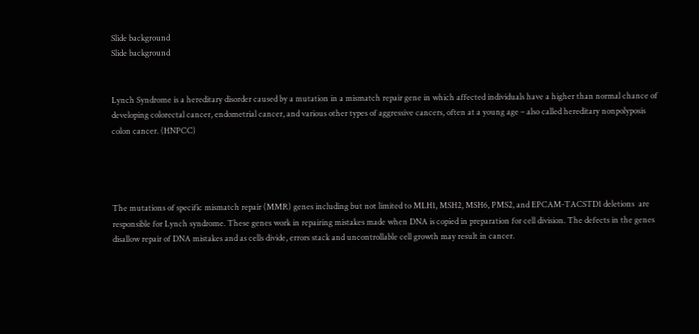Slide background
Slide background


Lynch Syndrome is a hereditary disorder caused by a mutation in a mismatch repair gene in which affected individuals have a higher than normal chance of developing colorectal cancer, endometrial cancer, and various other types of aggressive cancers, often at a young age – also called hereditary nonpolyposis colon cancer. (HNPCC)




The mutations of specific mismatch repair (MMR) genes including but not limited to MLH1, MSH2, MSH6, PMS2, and EPCAM-TACSTD1 deletions  are responsible for Lynch syndrome. These genes work in repairing mistakes made when DNA is copied in preparation for cell division. The defects in the genes disallow repair of DNA mistakes and as cells divide, errors stack and uncontrollable cell growth may result in cancer.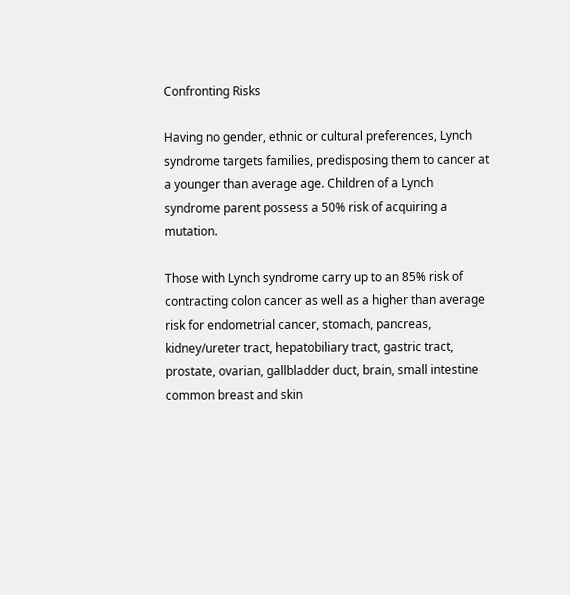Confronting Risks

Having no gender, ethnic or cultural preferences, Lynch syndrome targets families, predisposing them to cancer at a younger than average age. Children of a Lynch syndrome parent possess a 50% risk of acquiring a mutation.

Those with Lynch syndrome carry up to an 85% risk of contracting colon cancer as well as a higher than average risk for endometrial cancer, stomach, pancreas, kidney/ureter tract, hepatobiliary tract, gastric tract, prostate, ovarian, gallbladder duct, brain, small intestine common breast and skin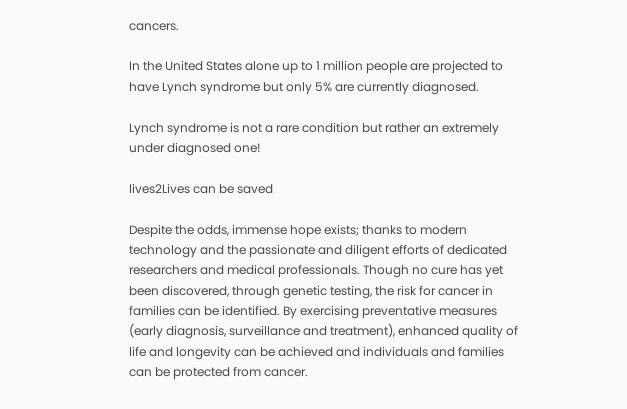cancers.

In the United States alone up to 1 million people are projected to have Lynch syndrome but only 5% are currently diagnosed.

Lynch syndrome is not a rare condition but rather an extremely under diagnosed one!

lives2Lives can be saved

Despite the odds, immense hope exists; thanks to modern technology and the passionate and diligent efforts of dedicated researchers and medical professionals. Though no cure has yet been discovered, through genetic testing, the risk for cancer in families can be identified. By exercising preventative measures (early diagnosis, surveillance and treatment), enhanced quality of life and longevity can be achieved and individuals and families can be protected from cancer.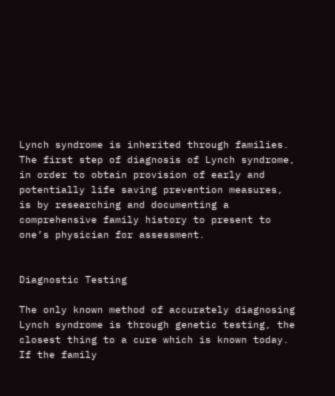Lynch syndrome is inherited through families. The first step of diagnosis of Lynch syndrome, in order to obtain provision of early and potentially life saving prevention measures, is by researching and documenting a comprehensive family history to present to one’s physician for assessment.


Diagnostic Testing

The only known method of accurately diagnosing Lynch syndrome is through genetic testing, the closest thing to a cure which is known today. If the family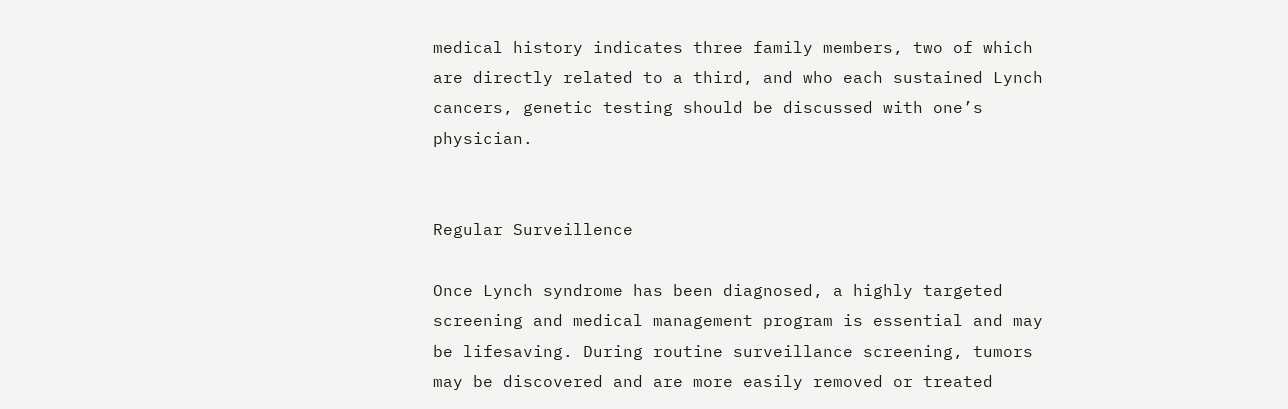medical history indicates three family members, two of which are directly related to a third, and who each sustained Lynch cancers, genetic testing should be discussed with one’s physician.


Regular Surveillence

Once Lynch syndrome has been diagnosed, a highly targeted screening and medical management program is essential and may be lifesaving. During routine surveillance screening, tumors may be discovered and are more easily removed or treated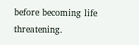before becoming life threatening.